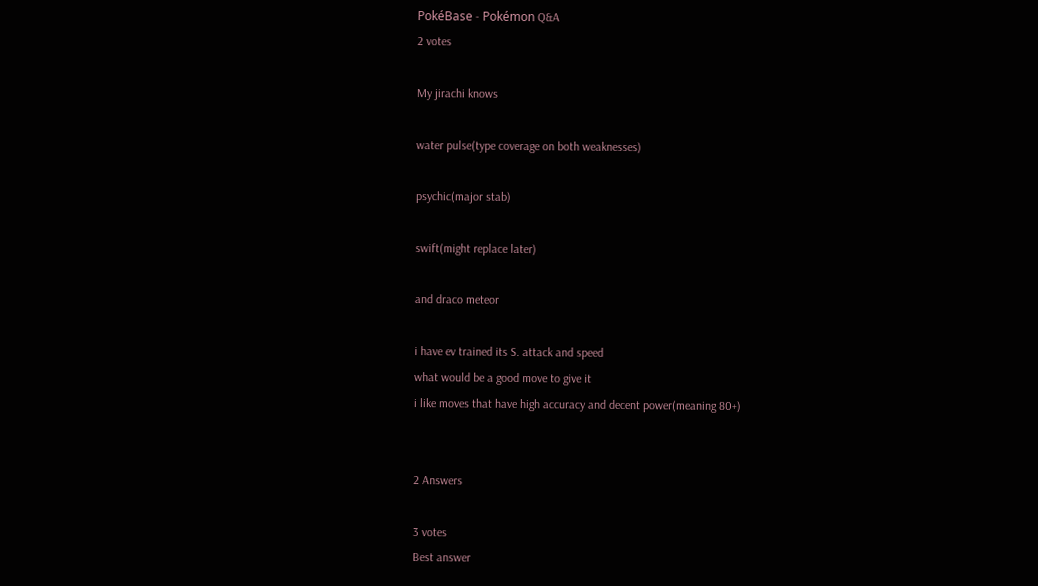PokéBase - Pokémon Q&A
2 votes

My jirachi knows

water pulse(type coverage on both weaknesses)

psychic(major stab)

swift(might replace later)

and draco meteor

i have ev trained its S. attack and speed
what would be a good move to give it
i like moves that have high accuracy and decent power(meaning 80+)


2 Answers

3 votes
Best answer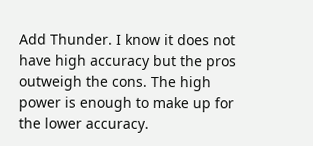Add Thunder. I know it does not have high accuracy but the pros outweigh the cons. The high power is enough to make up for the lower accuracy.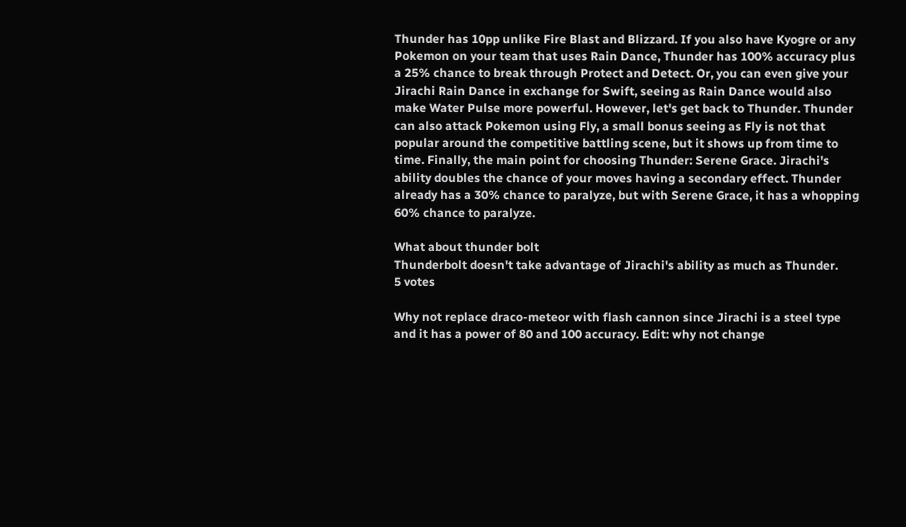Thunder has 10pp unlike Fire Blast and Blizzard. If you also have Kyogre or any Pokemon on your team that uses Rain Dance, Thunder has 100% accuracy plus a 25% chance to break through Protect and Detect. Or, you can even give your Jirachi Rain Dance in exchange for Swift, seeing as Rain Dance would also make Water Pulse more powerful. However, let's get back to Thunder. Thunder can also attack Pokemon using Fly, a small bonus seeing as Fly is not that popular around the competitive battling scene, but it shows up from time to time. Finally, the main point for choosing Thunder: Serene Grace. Jirachi's ability doubles the chance of your moves having a secondary effect. Thunder already has a 30% chance to paralyze, but with Serene Grace, it has a whopping 60% chance to paralyze.

What about thunder bolt
Thunderbolt doesn't take advantage of Jirachi's ability as much as Thunder.
5 votes

Why not replace draco-meteor with flash cannon since Jirachi is a steel type and it has a power of 80 and 100 accuracy. Edit: why not change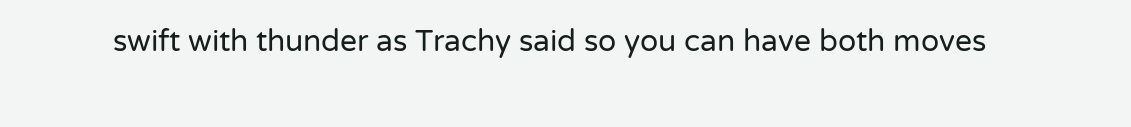swift with thunder as Trachy said so you can have both moves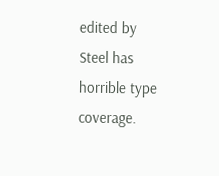edited by
Steel has horrible type coverage.